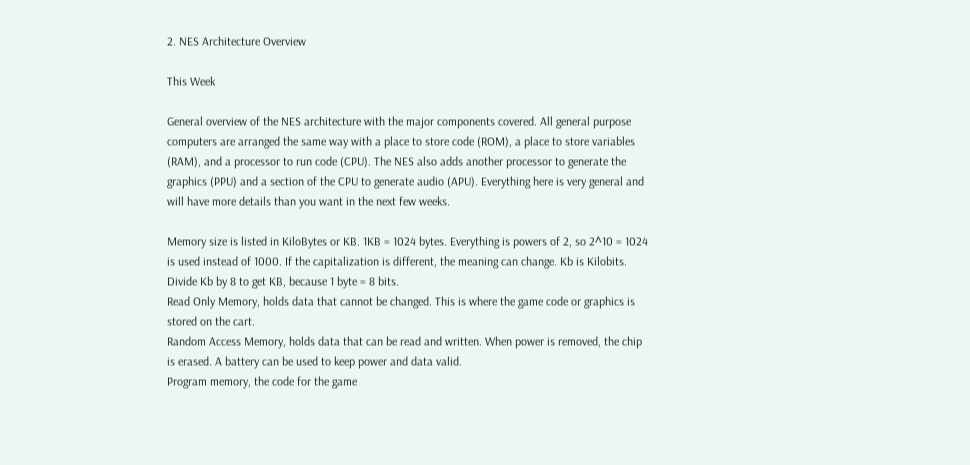2. NES Architecture Overview

This Week

General overview of the NES architecture with the major components covered. All general purpose computers are arranged the same way with a place to store code (ROM), a place to store variables (RAM), and a processor to run code (CPU). The NES also adds another processor to generate the graphics (PPU) and a section of the CPU to generate audio (APU). Everything here is very general and will have more details than you want in the next few weeks.

Memory size is listed in KiloBytes or KB. 1KB = 1024 bytes. Everything is powers of 2, so 2^10 = 1024 is used instead of 1000. If the capitalization is different, the meaning can change. Kb is Kilobits. Divide Kb by 8 to get KB, because 1 byte = 8 bits.
Read Only Memory, holds data that cannot be changed. This is where the game code or graphics is stored on the cart.
Random Access Memory, holds data that can be read and written. When power is removed, the chip is erased. A battery can be used to keep power and data valid.
Program memory, the code for the game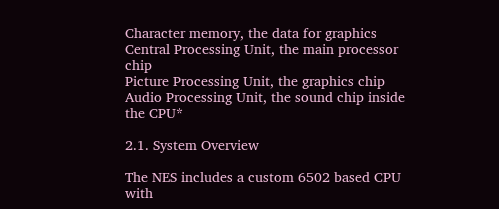Character memory, the data for graphics
Central Processing Unit, the main processor chip
Picture Processing Unit, the graphics chip
Audio Processing Unit, the sound chip inside the CPU*

2.1. System Overview

The NES includes a custom 6502 based CPU with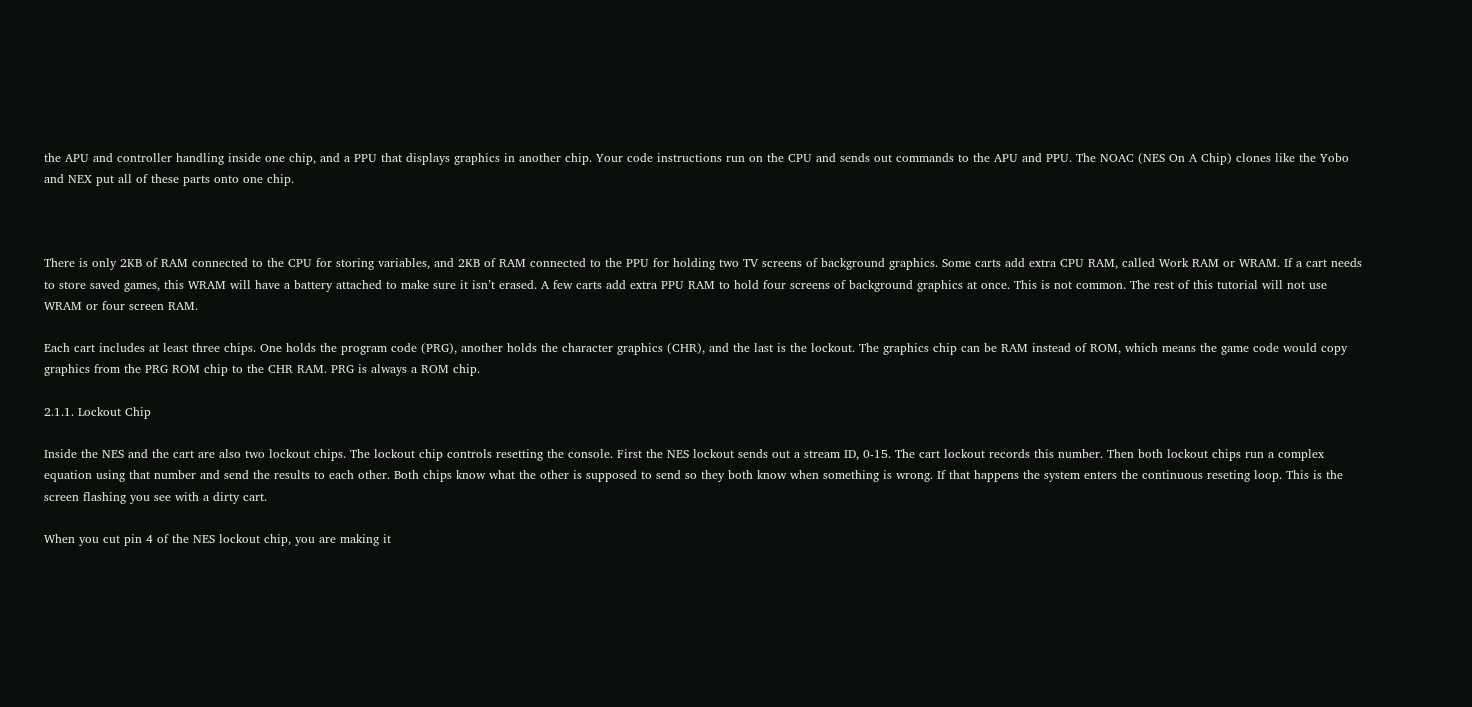the APU and controller handling inside one chip, and a PPU that displays graphics in another chip. Your code instructions run on the CPU and sends out commands to the APU and PPU. The NOAC (NES On A Chip) clones like the Yobo and NEX put all of these parts onto one chip.



There is only 2KB of RAM connected to the CPU for storing variables, and 2KB of RAM connected to the PPU for holding two TV screens of background graphics. Some carts add extra CPU RAM, called Work RAM or WRAM. If a cart needs to store saved games, this WRAM will have a battery attached to make sure it isn’t erased. A few carts add extra PPU RAM to hold four screens of background graphics at once. This is not common. The rest of this tutorial will not use WRAM or four screen RAM.

Each cart includes at least three chips. One holds the program code (PRG), another holds the character graphics (CHR), and the last is the lockout. The graphics chip can be RAM instead of ROM, which means the game code would copy graphics from the PRG ROM chip to the CHR RAM. PRG is always a ROM chip.

2.1.1. Lockout Chip

Inside the NES and the cart are also two lockout chips. The lockout chip controls resetting the console. First the NES lockout sends out a stream ID, 0-15. The cart lockout records this number. Then both lockout chips run a complex equation using that number and send the results to each other. Both chips know what the other is supposed to send so they both know when something is wrong. If that happens the system enters the continuous reseting loop. This is the screen flashing you see with a dirty cart.

When you cut pin 4 of the NES lockout chip, you are making it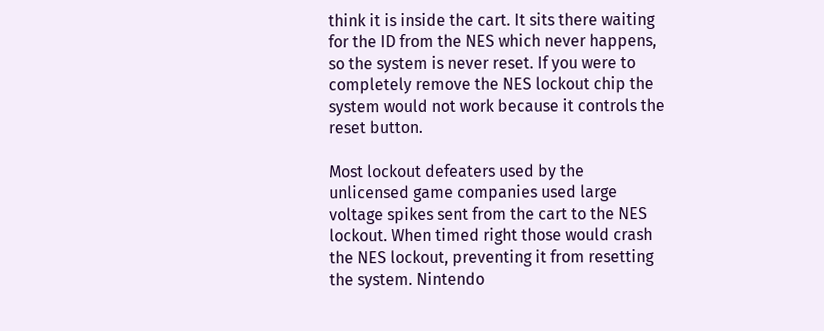think it is inside the cart. It sits there waiting for the ID from the NES which never happens, so the system is never reset. If you were to completely remove the NES lockout chip the system would not work because it controls the reset button.

Most lockout defeaters used by the unlicensed game companies used large voltage spikes sent from the cart to the NES lockout. When timed right those would crash the NES lockout, preventing it from resetting the system. Nintendo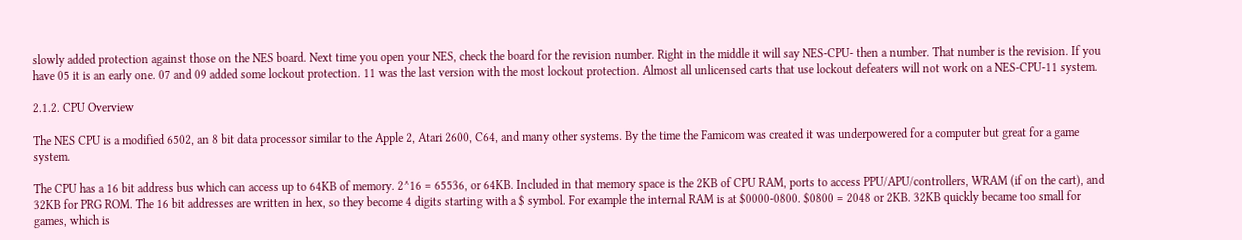slowly added protection against those on the NES board. Next time you open your NES, check the board for the revision number. Right in the middle it will say NES-CPU- then a number. That number is the revision. If you have 05 it is an early one. 07 and 09 added some lockout protection. 11 was the last version with the most lockout protection. Almost all unlicensed carts that use lockout defeaters will not work on a NES-CPU-11 system.

2.1.2. CPU Overview

The NES CPU is a modified 6502, an 8 bit data processor similar to the Apple 2, Atari 2600, C64, and many other systems. By the time the Famicom was created it was underpowered for a computer but great for a game system.

The CPU has a 16 bit address bus which can access up to 64KB of memory. 2^16 = 65536, or 64KB. Included in that memory space is the 2KB of CPU RAM, ports to access PPU/APU/controllers, WRAM (if on the cart), and 32KB for PRG ROM. The 16 bit addresses are written in hex, so they become 4 digits starting with a $ symbol. For example the internal RAM is at $0000-0800. $0800 = 2048 or 2KB. 32KB quickly became too small for games, which is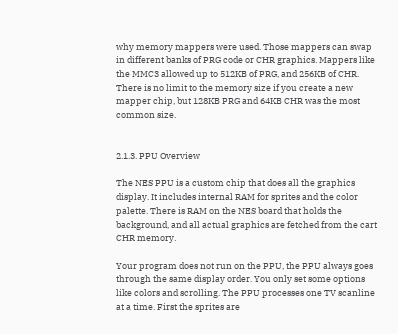why memory mappers were used. Those mappers can swap in different banks of PRG code or CHR graphics. Mappers like the MMC3 allowed up to 512KB of PRG, and 256KB of CHR. There is no limit to the memory size if you create a new mapper chip, but 128KB PRG and 64KB CHR was the most common size.


2.1.3. PPU Overview

The NES PPU is a custom chip that does all the graphics display. It includes internal RAM for sprites and the color palette. There is RAM on the NES board that holds the background, and all actual graphics are fetched from the cart CHR memory.

Your program does not run on the PPU, the PPU always goes through the same display order. You only set some options like colors and scrolling. The PPU processes one TV scanline at a time. First the sprites are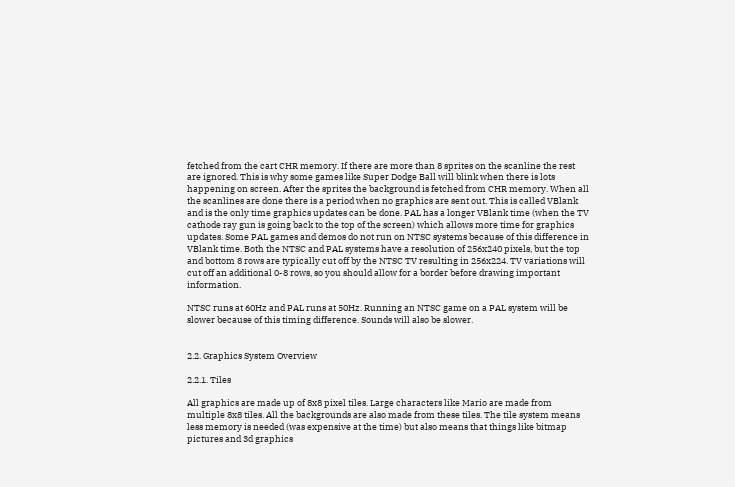fetched from the cart CHR memory. If there are more than 8 sprites on the scanline the rest are ignored. This is why some games like Super Dodge Ball will blink when there is lots happening on screen. After the sprites the background is fetched from CHR memory. When all the scanlines are done there is a period when no graphics are sent out. This is called VBlank and is the only time graphics updates can be done. PAL has a longer VBlank time (when the TV cathode ray gun is going back to the top of the screen) which allows more time for graphics updates. Some PAL games and demos do not run on NTSC systems because of this difference in VBlank time. Both the NTSC and PAL systems have a resolution of 256x240 pixels, but the top and bottom 8 rows are typically cut off by the NTSC TV resulting in 256x224. TV variations will cut off an additional 0-8 rows, so you should allow for a border before drawing important information.

NTSC runs at 60Hz and PAL runs at 50Hz. Running an NTSC game on a PAL system will be slower because of this timing difference. Sounds will also be slower.


2.2. Graphics System Overview

2.2.1. Tiles

All graphics are made up of 8x8 pixel tiles. Large characters like Mario are made from multiple 8x8 tiles. All the backgrounds are also made from these tiles. The tile system means less memory is needed (was expensive at the time) but also means that things like bitmap pictures and 3d graphics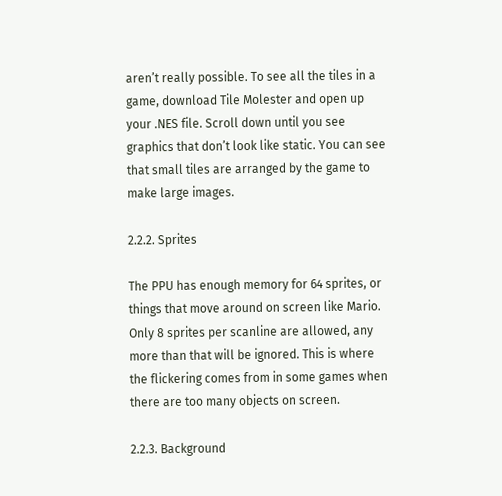aren’t really possible. To see all the tiles in a game, download Tile Molester and open up your .NES file. Scroll down until you see graphics that don’t look like static. You can see that small tiles are arranged by the game to make large images.

2.2.2. Sprites

The PPU has enough memory for 64 sprites, or things that move around on screen like Mario. Only 8 sprites per scanline are allowed, any more than that will be ignored. This is where the flickering comes from in some games when there are too many objects on screen.

2.2.3. Background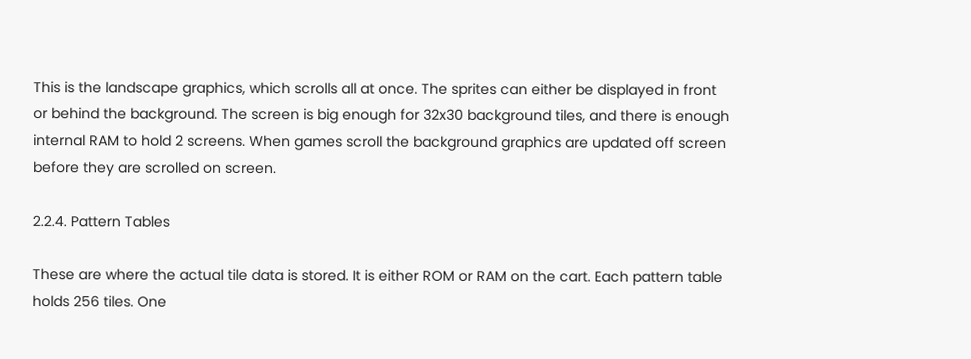This is the landscape graphics, which scrolls all at once. The sprites can either be displayed in front or behind the background. The screen is big enough for 32x30 background tiles, and there is enough internal RAM to hold 2 screens. When games scroll the background graphics are updated off screen before they are scrolled on screen.

2.2.4. Pattern Tables

These are where the actual tile data is stored. It is either ROM or RAM on the cart. Each pattern table holds 256 tiles. One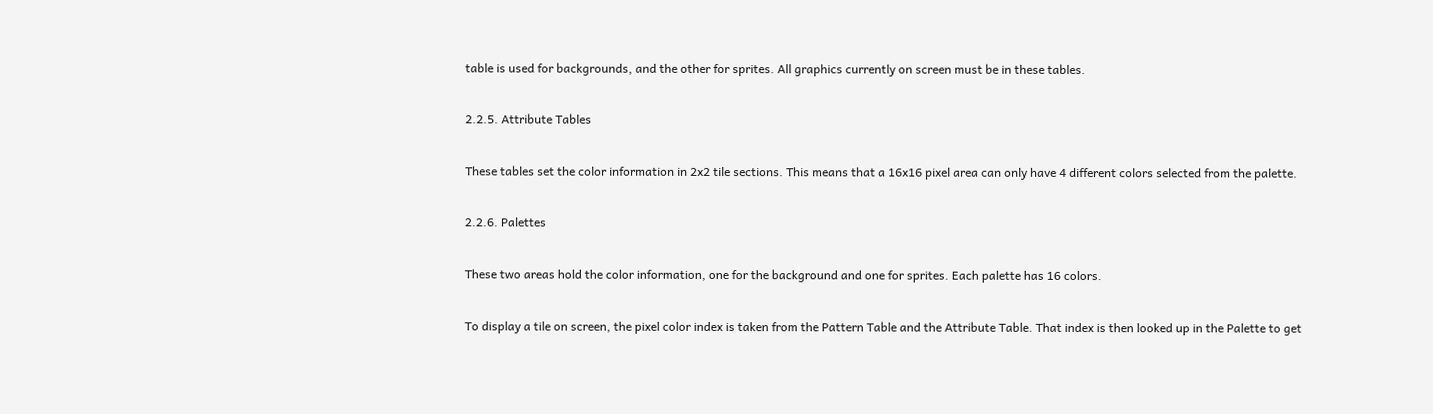table is used for backgrounds, and the other for sprites. All graphics currently on screen must be in these tables.

2.2.5. Attribute Tables

These tables set the color information in 2x2 tile sections. This means that a 16x16 pixel area can only have 4 different colors selected from the palette.

2.2.6. Palettes

These two areas hold the color information, one for the background and one for sprites. Each palette has 16 colors.

To display a tile on screen, the pixel color index is taken from the Pattern Table and the Attribute Table. That index is then looked up in the Palette to get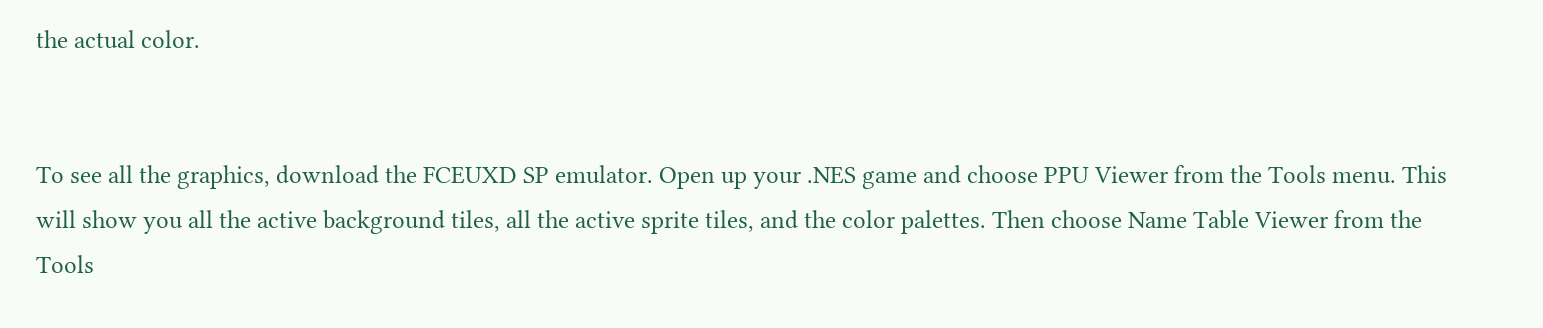the actual color.


To see all the graphics, download the FCEUXD SP emulator. Open up your .NES game and choose PPU Viewer from the Tools menu. This will show you all the active background tiles, all the active sprite tiles, and the color palettes. Then choose Name Table Viewer from the Tools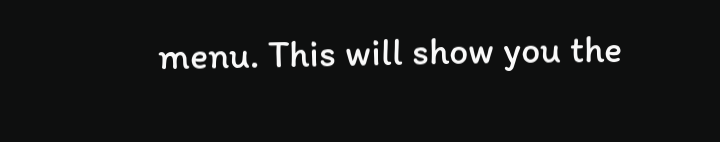menu. This will show you the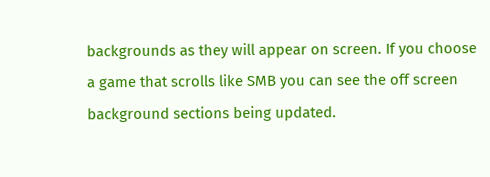backgrounds as they will appear on screen. If you choose a game that scrolls like SMB you can see the off screen background sections being updated.